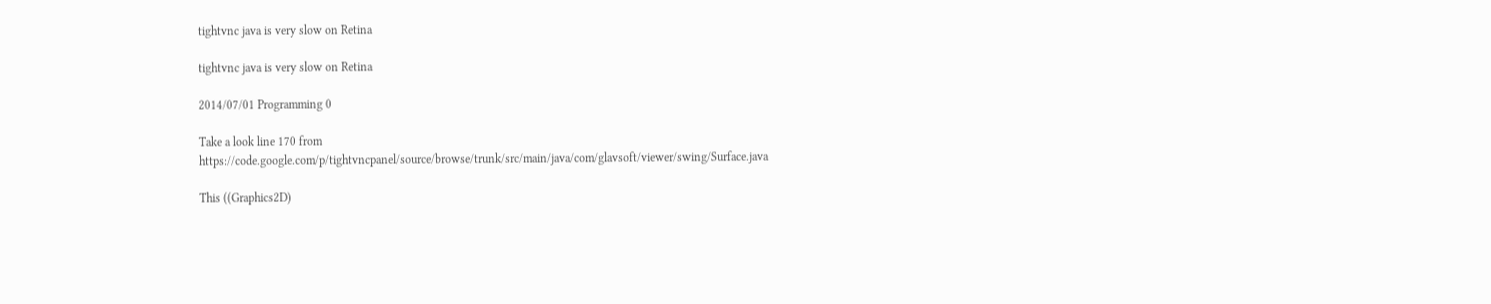tightvnc java is very slow on Retina

tightvnc java is very slow on Retina

2014/07/01 Programming 0

Take a look line 170 from https://code.google.com/p/tightvncpanel/source/browse/trunk/src/main/java/com/glavsoft/viewer/swing/Surface.java

This ((Graphics2D)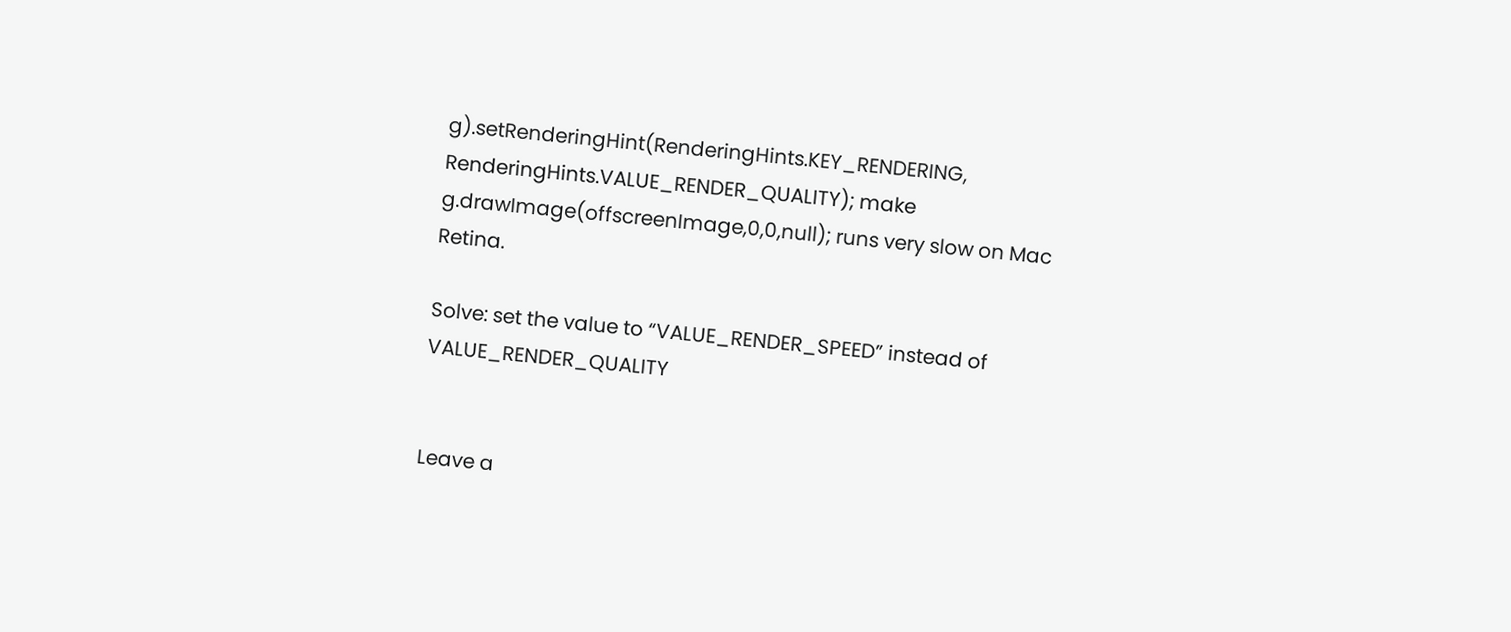g).setRenderingHint(RenderingHints.KEY_RENDERING, RenderingHints.VALUE_RENDER_QUALITY); make g.drawImage(offscreenImage,0,0,null); runs very slow on Mac Retina.

Solve: set the value to “VALUE_RENDER_SPEED” instead of  VALUE_RENDER_QUALITY


Leave a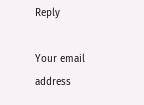Reply

Your email address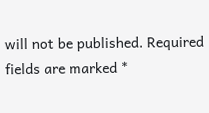will not be published. Required fields are marked *